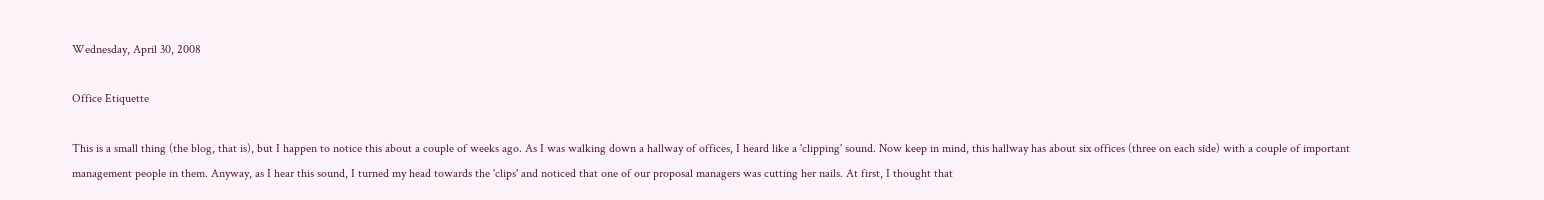Wednesday, April 30, 2008

Office Etiquette

This is a small thing (the blog, that is), but I happen to notice this about a couple of weeks ago. As I was walking down a hallway of offices, I heard like a 'clipping' sound. Now keep in mind, this hallway has about six offices (three on each side) with a couple of important management people in them. Anyway, as I hear this sound, I turned my head towards the 'clips' and noticed that one of our proposal managers was cutting her nails. At first, I thought that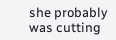she probably was cutting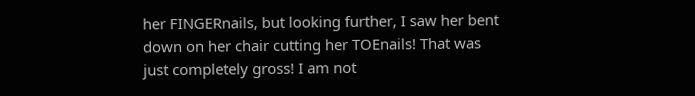her FINGERnails, but looking further, I saw her bent down on her chair cutting her TOEnails! That was just completely gross! I am not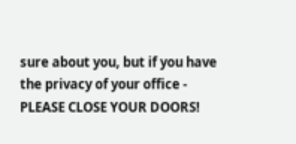sure about you, but if you have the privacy of your office - PLEASE CLOSE YOUR DOORS!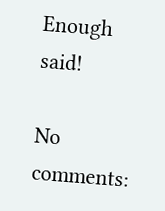Enough said!

No comments: